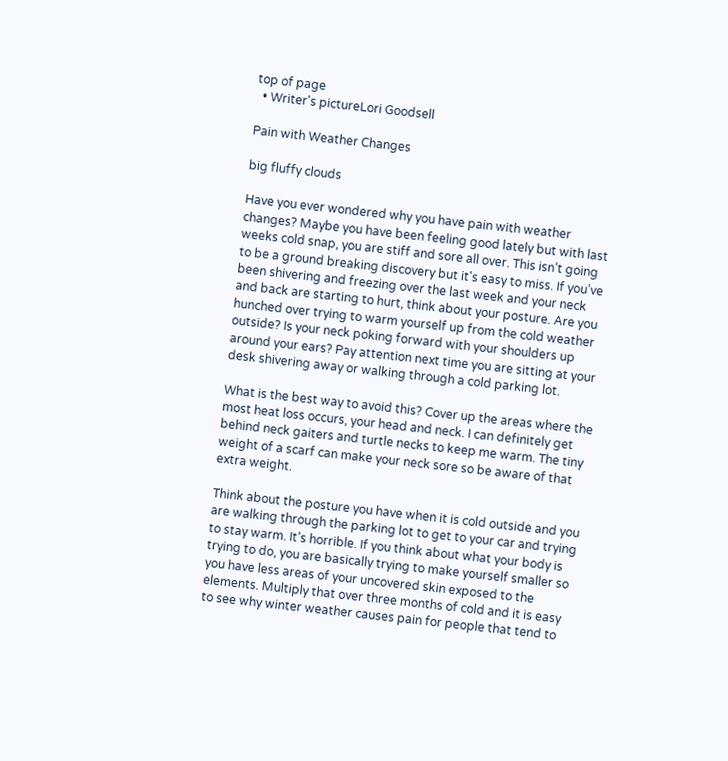top of page
  • Writer's pictureLori Goodsell

Pain with Weather Changes

big fluffy clouds

Have you ever wondered why you have pain with weather changes? Maybe you have been feeling good lately but with last weeks cold snap, you are stiff and sore all over. This isn’t going to be a ground breaking discovery but it's easy to miss. If you’ve been shivering and freezing over the last week and your neck and back are starting to hurt, think about your posture. Are you hunched over trying to warm yourself up from the cold weather outside? Is your neck poking forward with your shoulders up around your ears? Pay attention next time you are sitting at your desk shivering away or walking through a cold parking lot.

What is the best way to avoid this? Cover up the areas where the most heat loss occurs, your head and neck. I can definitely get behind neck gaiters and turtle necks to keep me warm. The tiny weight of a scarf can make your neck sore so be aware of that extra weight.

Think about the posture you have when it is cold outside and you are walking through the parking lot to get to your car and trying to stay warm. It’s horrible. If you think about what your body is trying to do, you are basically trying to make yourself smaller so you have less areas of your uncovered skin exposed to the elements. Multiply that over three months of cold and it is easy to see why winter weather causes pain for people that tend to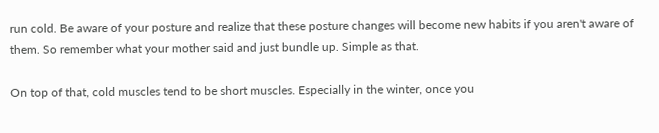run cold. Be aware of your posture and realize that these posture changes will become new habits if you aren't aware of them. So remember what your mother said and just bundle up. Simple as that.

On top of that, cold muscles tend to be short muscles. Especially in the winter, once you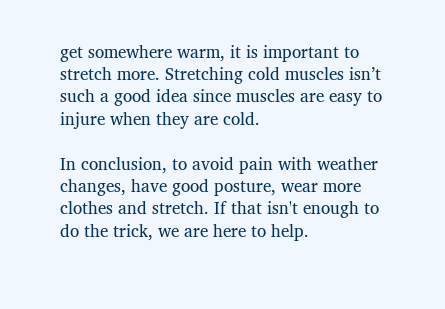get somewhere warm, it is important to stretch more. Stretching cold muscles isn’t such a good idea since muscles are easy to injure when they are cold.

In conclusion, to avoid pain with weather changes, have good posture, wear more clothes and stretch. If that isn't enough to do the trick, we are here to help.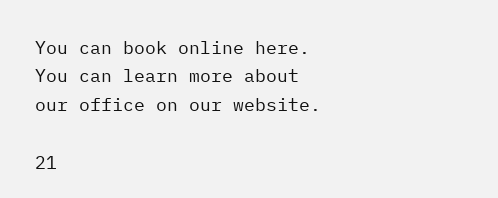You can book online here. You can learn more about our office on our website.

21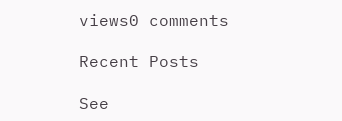views0 comments

Recent Posts

See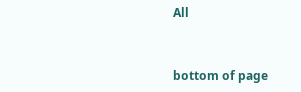All


bottom of page